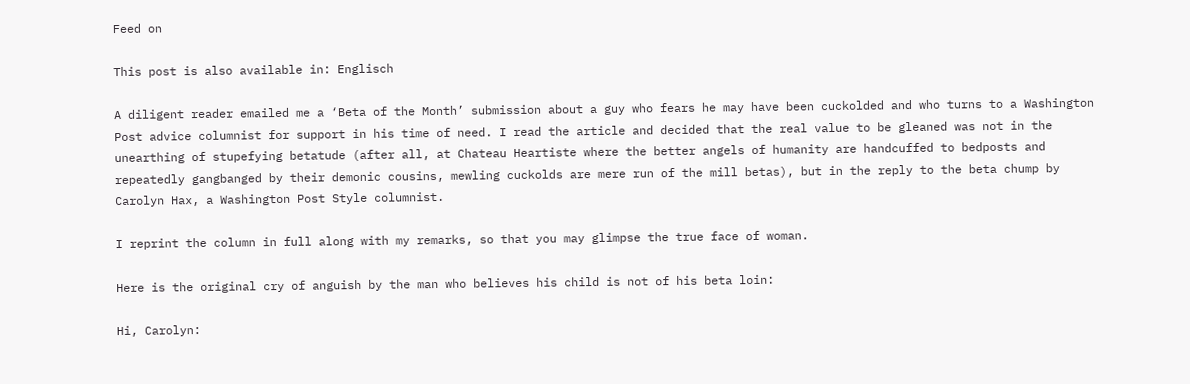Feed on

This post is also available in: Englisch

A diligent reader emailed me a ‘Beta of the Month’ submission about a guy who fears he may have been cuckolded and who turns to a Washington Post advice columnist for support in his time of need. I read the article and decided that the real value to be gleaned was not in the unearthing of stupefying betatude (after all, at Chateau Heartiste where the better angels of humanity are handcuffed to bedposts and repeatedly gangbanged by their demonic cousins, mewling cuckolds are mere run of the mill betas), but in the reply to the beta chump by Carolyn Hax, a Washington Post Style columnist.

I reprint the column in full along with my remarks, so that you may glimpse the true face of woman.

Here is the original cry of anguish by the man who believes his child is not of his beta loin:

Hi, Carolyn: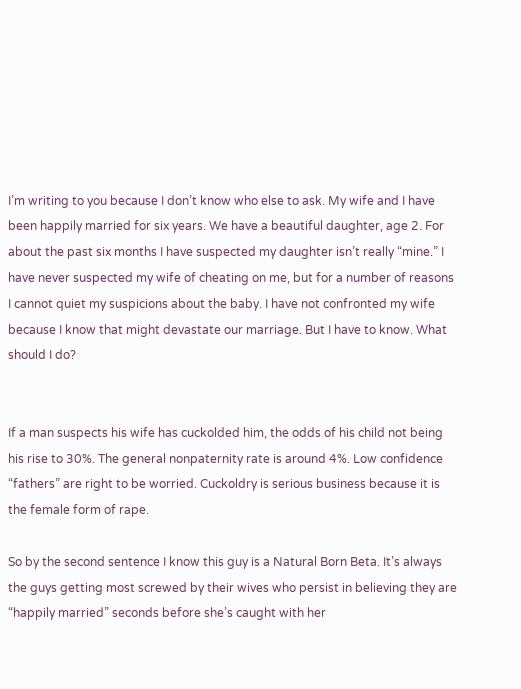I’m writing to you because I don’t know who else to ask. My wife and I have been happily married for six years. We have a beautiful daughter, age 2. For about the past six months I have suspected my daughter isn’t really “mine.” I have never suspected my wife of cheating on me, but for a number of reasons I cannot quiet my suspicions about the baby. I have not confronted my wife because I know that might devastate our marriage. But I have to know. What should I do?


If a man suspects his wife has cuckolded him, the odds of his child not being his rise to 30%. The general nonpaternity rate is around 4%. Low confidence “fathers” are right to be worried. Cuckoldry is serious business because it is the female form of rape.

So by the second sentence I know this guy is a Natural Born Beta. It’s always the guys getting most screwed by their wives who persist in believing they are “happily married” seconds before she’s caught with her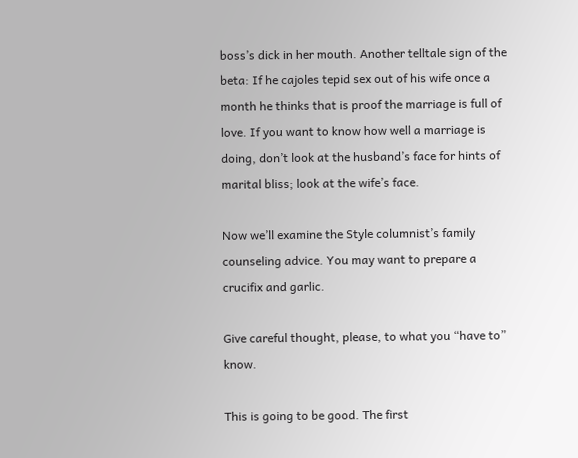boss’s dick in her mouth. Another telltale sign of the beta: If he cajoles tepid sex out of his wife once a month he thinks that is proof the marriage is full of love. If you want to know how well a marriage is doing, don’t look at the husband’s face for hints of marital bliss; look at the wife’s face.

Now we’ll examine the Style columnist’s family counseling advice. You may want to prepare a crucifix and garlic.

Give careful thought, please, to what you “have to” know.

This is going to be good. The first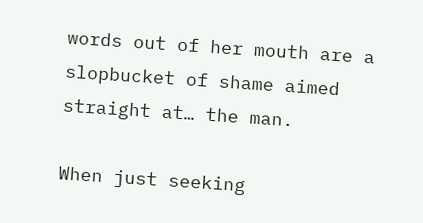words out of her mouth are a slopbucket of shame aimed straight at… the man.

When just seeking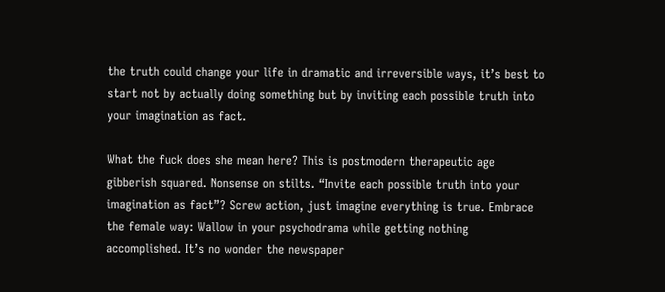the truth could change your life in dramatic and irreversible ways, it’s best to start not by actually doing something but by inviting each possible truth into your imagination as fact.

What the fuck does she mean here? This is postmodern therapeutic age gibberish squared. Nonsense on stilts. “Invite each possible truth into your imagination as fact”? Screw action, just imagine everything is true. Embrace the female way: Wallow in your psychodrama while getting nothing accomplished. It’s no wonder the newspaper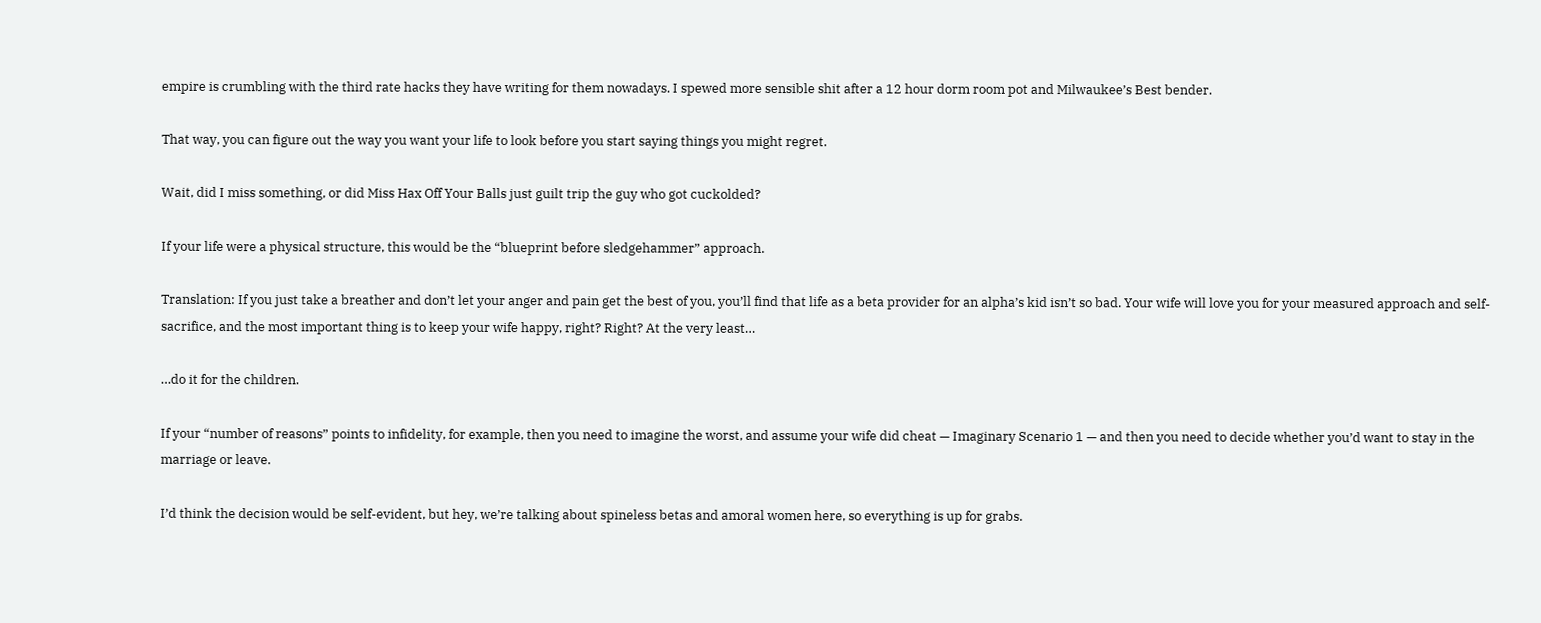empire is crumbling with the third rate hacks they have writing for them nowadays. I spewed more sensible shit after a 12 hour dorm room pot and Milwaukee’s Best bender.

That way, you can figure out the way you want your life to look before you start saying things you might regret.

Wait, did I miss something, or did Miss Hax Off Your Balls just guilt trip the guy who got cuckolded?

If your life were a physical structure, this would be the “blueprint before sledgehammer” approach.

Translation: If you just take a breather and don’t let your anger and pain get the best of you, you’ll find that life as a beta provider for an alpha’s kid isn’t so bad. Your wife will love you for your measured approach and self-sacrifice, and the most important thing is to keep your wife happy, right? Right? At the very least…

…do it for the children.

If your “number of reasons” points to infidelity, for example, then you need to imagine the worst, and assume your wife did cheat — Imaginary Scenario 1 — and then you need to decide whether you’d want to stay in the marriage or leave.

I’d think the decision would be self-evident, but hey, we’re talking about spineless betas and amoral women here, so everything is up for grabs.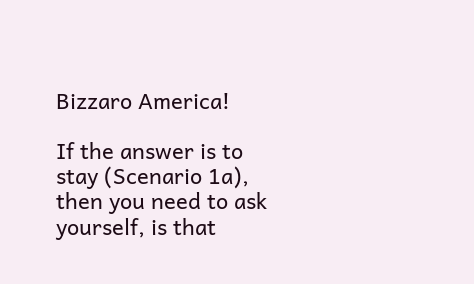Bizzaro America!

If the answer is to stay (Scenario 1a), then you need to ask yourself, is that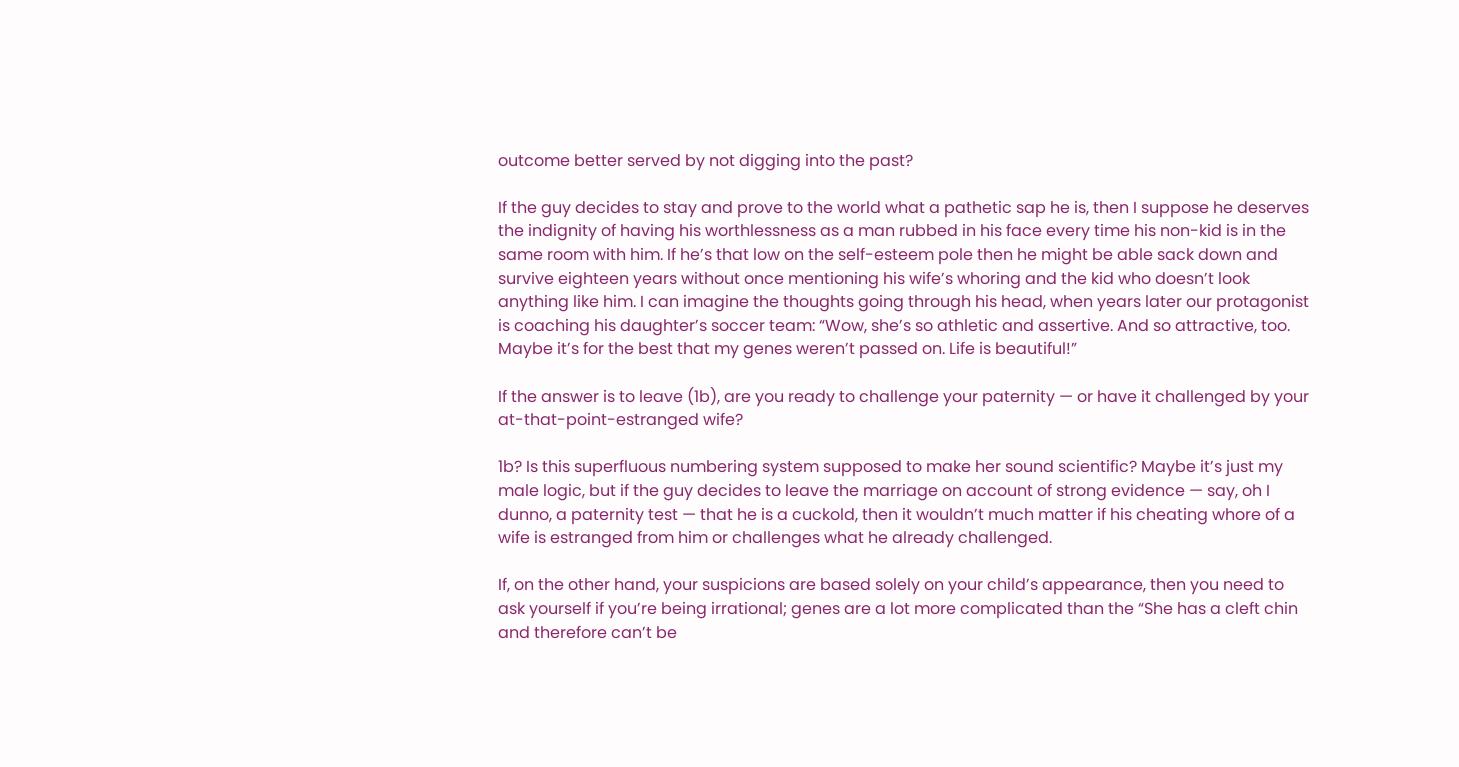outcome better served by not digging into the past?

If the guy decides to stay and prove to the world what a pathetic sap he is, then I suppose he deserves the indignity of having his worthlessness as a man rubbed in his face every time his non-kid is in the same room with him. If he’s that low on the self-esteem pole then he might be able sack down and survive eighteen years without once mentioning his wife’s whoring and the kid who doesn’t look anything like him. I can imagine the thoughts going through his head, when years later our protagonist is coaching his daughter’s soccer team: “Wow, she’s so athletic and assertive. And so attractive, too. Maybe it’s for the best that my genes weren’t passed on. Life is beautiful!”

If the answer is to leave (1b), are you ready to challenge your paternity — or have it challenged by your at-that-point-estranged wife?

1b? Is this superfluous numbering system supposed to make her sound scientific? Maybe it’s just my male logic, but if the guy decides to leave the marriage on account of strong evidence — say, oh I dunno, a paternity test — that he is a cuckold, then it wouldn’t much matter if his cheating whore of a wife is estranged from him or challenges what he already challenged.

If, on the other hand, your suspicions are based solely on your child’s appearance, then you need to ask yourself if you’re being irrational; genes are a lot more complicated than the “She has a cleft chin and therefore can’t be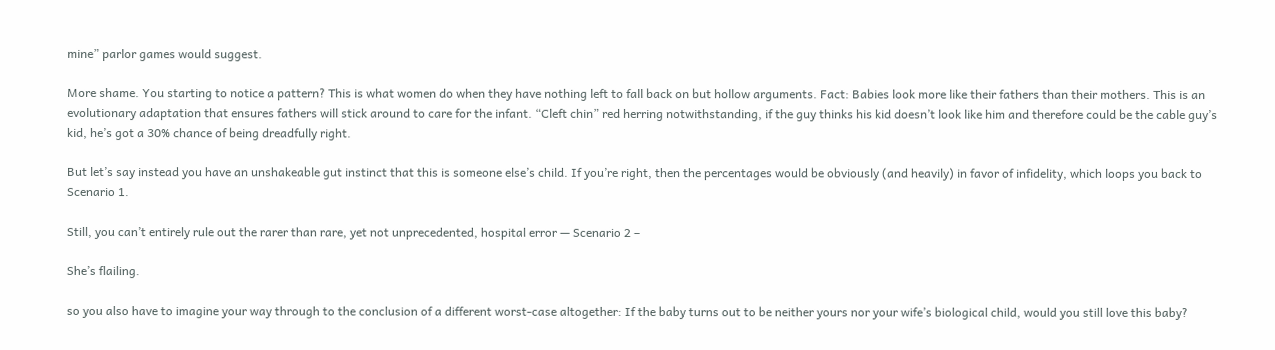mine” parlor games would suggest.

More shame. You starting to notice a pattern? This is what women do when they have nothing left to fall back on but hollow arguments. Fact: Babies look more like their fathers than their mothers. This is an evolutionary adaptation that ensures fathers will stick around to care for the infant. “Cleft chin” red herring notwithstanding, if the guy thinks his kid doesn’t look like him and therefore could be the cable guy’s kid, he’s got a 30% chance of being dreadfully right.

But let’s say instead you have an unshakeable gut instinct that this is someone else’s child. If you’re right, then the percentages would be obviously (and heavily) in favor of infidelity, which loops you back to Scenario 1.

Still, you can’t entirely rule out the rarer than rare, yet not unprecedented, hospital error — Scenario 2 –

She’s flailing.

so you also have to imagine your way through to the conclusion of a different worst-case altogether: If the baby turns out to be neither yours nor your wife’s biological child, would you still love this baby?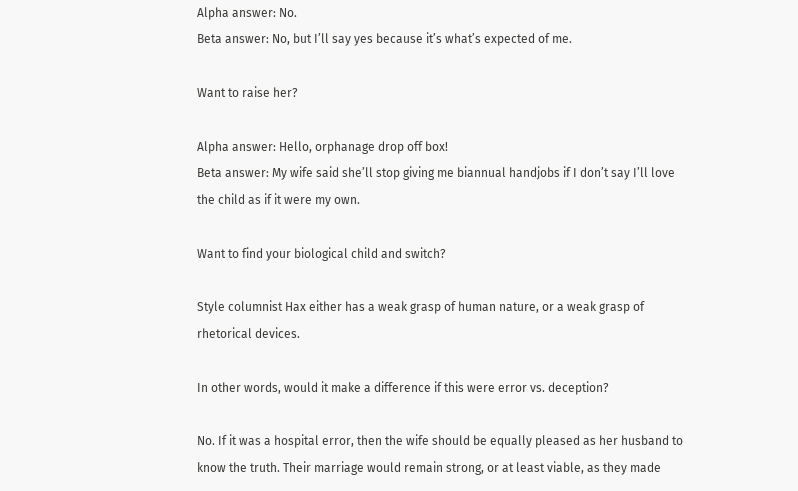Alpha answer: No.
Beta answer: No, but I’ll say yes because it’s what’s expected of me.

Want to raise her?

Alpha answer: Hello, orphanage drop off box!
Beta answer: My wife said she’ll stop giving me biannual handjobs if I don’t say I’ll love the child as if it were my own.

Want to find your biological child and switch?

Style columnist Hax either has a weak grasp of human nature, or a weak grasp of rhetorical devices.

In other words, would it make a difference if this were error vs. deception?

No. If it was a hospital error, then the wife should be equally pleased as her husband to know the truth. Their marriage would remain strong, or at least viable, as they made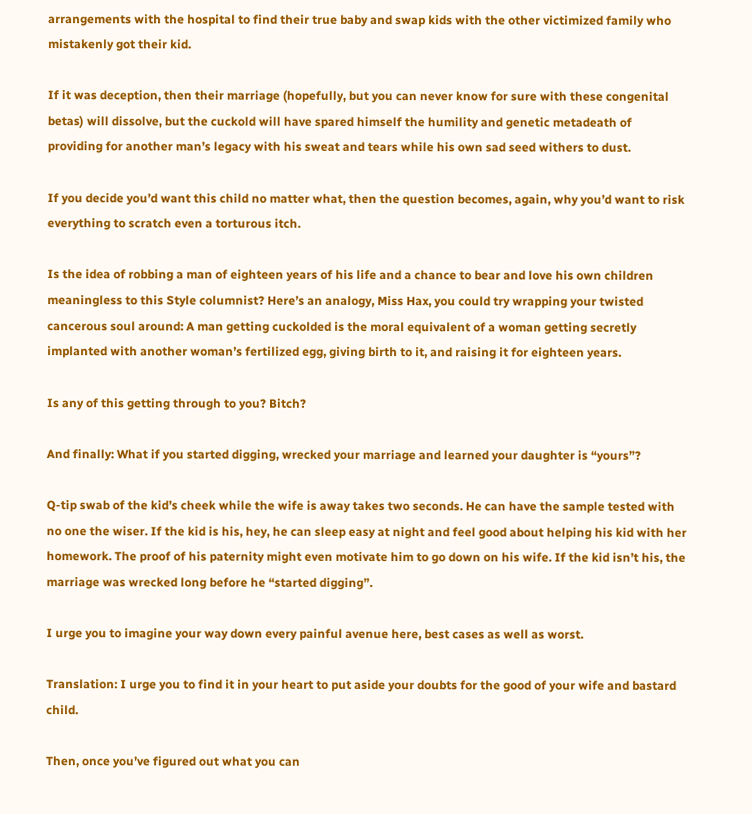arrangements with the hospital to find their true baby and swap kids with the other victimized family who mistakenly got their kid.

If it was deception, then their marriage (hopefully, but you can never know for sure with these congenital betas) will dissolve, but the cuckold will have spared himself the humility and genetic metadeath of providing for another man’s legacy with his sweat and tears while his own sad seed withers to dust.

If you decide you’d want this child no matter what, then the question becomes, again, why you’d want to risk everything to scratch even a torturous itch.

Is the idea of robbing a man of eighteen years of his life and a chance to bear and love his own children meaningless to this Style columnist? Here’s an analogy, Miss Hax, you could try wrapping your twisted cancerous soul around: A man getting cuckolded is the moral equivalent of a woman getting secretly implanted with another woman’s fertilized egg, giving birth to it, and raising it for eighteen years.

Is any of this getting through to you? Bitch?

And finally: What if you started digging, wrecked your marriage and learned your daughter is “yours”?

Q-tip swab of the kid’s cheek while the wife is away takes two seconds. He can have the sample tested with no one the wiser. If the kid is his, hey, he can sleep easy at night and feel good about helping his kid with her homework. The proof of his paternity might even motivate him to go down on his wife. If the kid isn’t his, the marriage was wrecked long before he “started digging”.

I urge you to imagine your way down every painful avenue here, best cases as well as worst.

Translation: I urge you to find it in your heart to put aside your doubts for the good of your wife and bastard child.

Then, once you’ve figured out what you can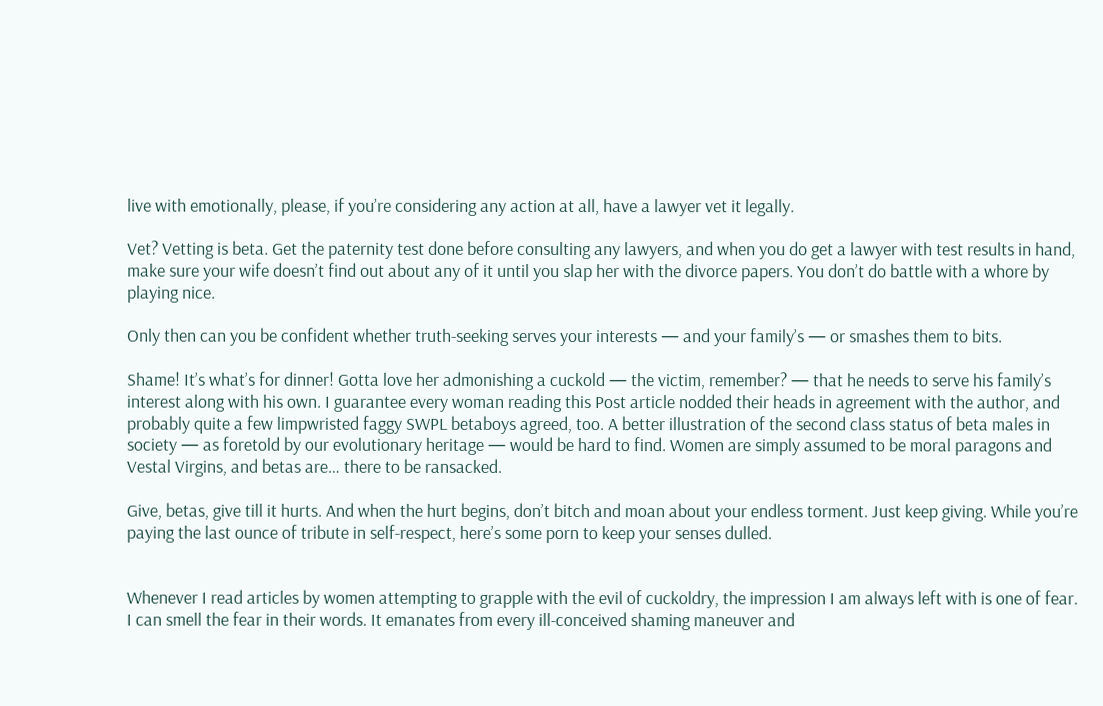live with emotionally, please, if you’re considering any action at all, have a lawyer vet it legally.

Vet? Vetting is beta. Get the paternity test done before consulting any lawyers, and when you do get a lawyer with test results in hand, make sure your wife doesn’t find out about any of it until you slap her with the divorce papers. You don’t do battle with a whore by playing nice.

Only then can you be confident whether truth-seeking serves your interests — and your family’s — or smashes them to bits.

Shame! It’s what’s for dinner! Gotta love her admonishing a cuckold — the victim, remember? — that he needs to serve his family’s interest along with his own. I guarantee every woman reading this Post article nodded their heads in agreement with the author, and probably quite a few limpwristed faggy SWPL betaboys agreed, too. A better illustration of the second class status of beta males in society — as foretold by our evolutionary heritage — would be hard to find. Women are simply assumed to be moral paragons and Vestal Virgins, and betas are… there to be ransacked.

Give, betas, give till it hurts. And when the hurt begins, don’t bitch and moan about your endless torment. Just keep giving. While you’re paying the last ounce of tribute in self-respect, here’s some porn to keep your senses dulled.


Whenever I read articles by women attempting to grapple with the evil of cuckoldry, the impression I am always left with is one of fear. I can smell the fear in their words. It emanates from every ill-conceived shaming maneuver and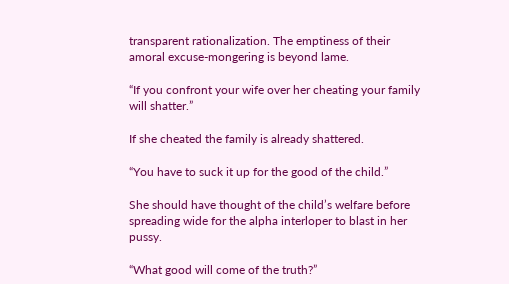transparent rationalization. The emptiness of their amoral excuse-mongering is beyond lame.

“If you confront your wife over her cheating your family will shatter.”

If she cheated the family is already shattered.

“You have to suck it up for the good of the child.”

She should have thought of the child’s welfare before spreading wide for the alpha interloper to blast in her pussy.

“What good will come of the truth?”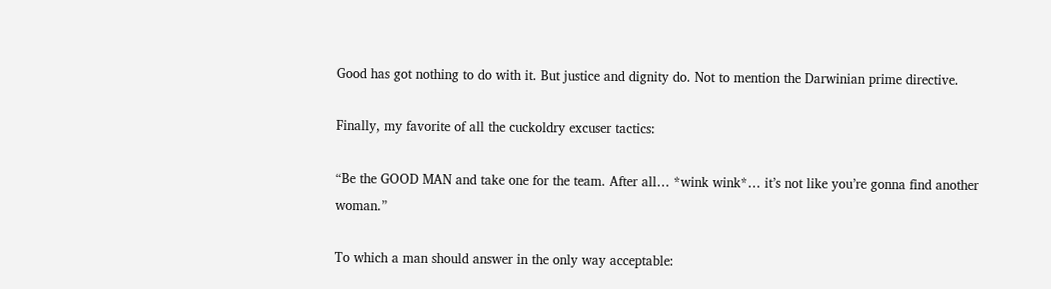Good has got nothing to do with it. But justice and dignity do. Not to mention the Darwinian prime directive.

Finally, my favorite of all the cuckoldry excuser tactics:

“Be the GOOD MAN and take one for the team. After all… *wink wink*… it’s not like you’re gonna find another woman.”

To which a man should answer in the only way acceptable: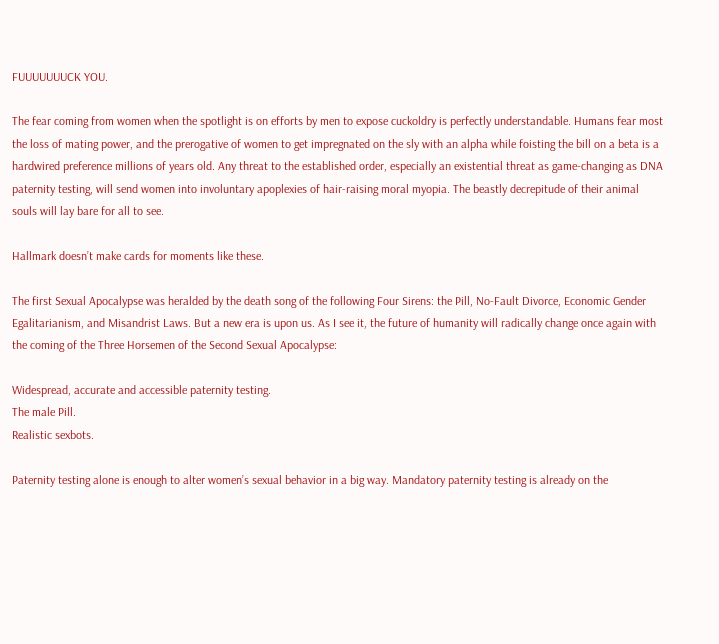FUUUUUUUCK YOU.

The fear coming from women when the spotlight is on efforts by men to expose cuckoldry is perfectly understandable. Humans fear most the loss of mating power, and the prerogative of women to get impregnated on the sly with an alpha while foisting the bill on a beta is a hardwired preference millions of years old. Any threat to the established order, especially an existential threat as game-changing as DNA paternity testing, will send women into involuntary apoplexies of hair-raising moral myopia. The beastly decrepitude of their animal souls will lay bare for all to see.

Hallmark doesn’t make cards for moments like these.

The first Sexual Apocalypse was heralded by the death song of the following Four Sirens: the Pill, No-Fault Divorce, Economic Gender Egalitarianism, and Misandrist Laws. But a new era is upon us. As I see it, the future of humanity will radically change once again with the coming of the Three Horsemen of the Second Sexual Apocalypse:

Widespread, accurate and accessible paternity testing.
The male Pill.
Realistic sexbots.

Paternity testing alone is enough to alter women’s sexual behavior in a big way. Mandatory paternity testing is already on the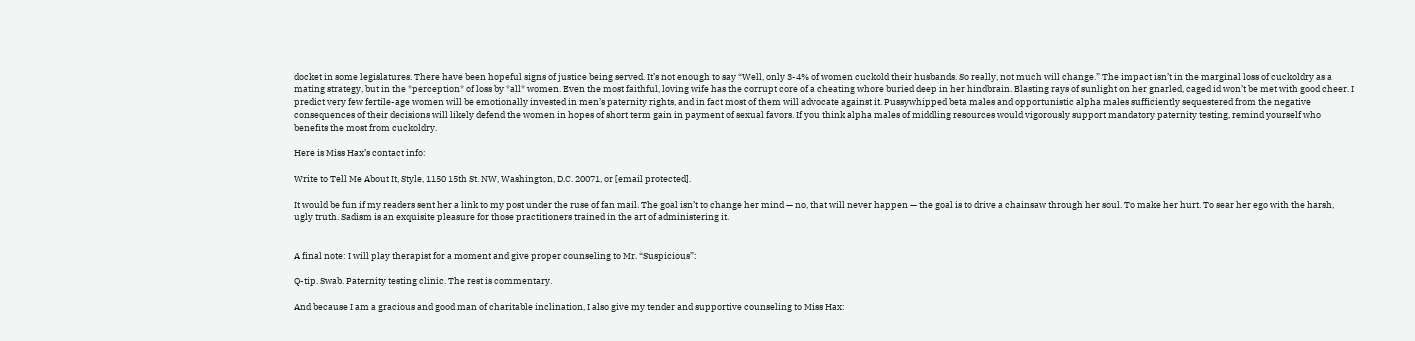docket in some legislatures. There have been hopeful signs of justice being served. It’s not enough to say “Well, only 3-4% of women cuckold their husbands. So really, not much will change.” The impact isn’t in the marginal loss of cuckoldry as a mating strategy, but in the *perception* of loss by *all* women. Even the most faithful, loving wife has the corrupt core of a cheating whore buried deep in her hindbrain. Blasting rays of sunlight on her gnarled, caged id won’t be met with good cheer. I predict very few fertile-age women will be emotionally invested in men’s paternity rights, and in fact most of them will advocate against it. Pussywhipped beta males and opportunistic alpha males sufficiently sequestered from the negative consequences of their decisions will likely defend the women in hopes of short term gain in payment of sexual favors. If you think alpha males of middling resources would vigorously support mandatory paternity testing, remind yourself who benefits the most from cuckoldry.

Here is Miss Hax’s contact info:

Write to Tell Me About It, Style, 1150 15th St. NW, Washington, D.C. 20071, or [email protected].

It would be fun if my readers sent her a link to my post under the ruse of fan mail. The goal isn’t to change her mind — no, that will never happen — the goal is to drive a chainsaw through her soul. To make her hurt. To sear her ego with the harsh, ugly truth. Sadism is an exquisite pleasure for those practitioners trained in the art of administering it.


A final note: I will play therapist for a moment and give proper counseling to Mr. “Suspicious”:

Q-tip. Swab. Paternity testing clinic. The rest is commentary.

And because I am a gracious and good man of charitable inclination, I also give my tender and supportive counseling to Miss Hax: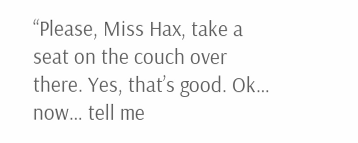“Please, Miss Hax, take a seat on the couch over there. Yes, that’s good. Ok… now… tell me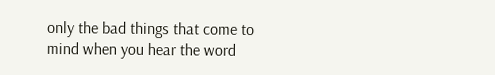only the bad things that come to mind when you hear the word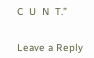C  U  N  T.”


Leave a Reply